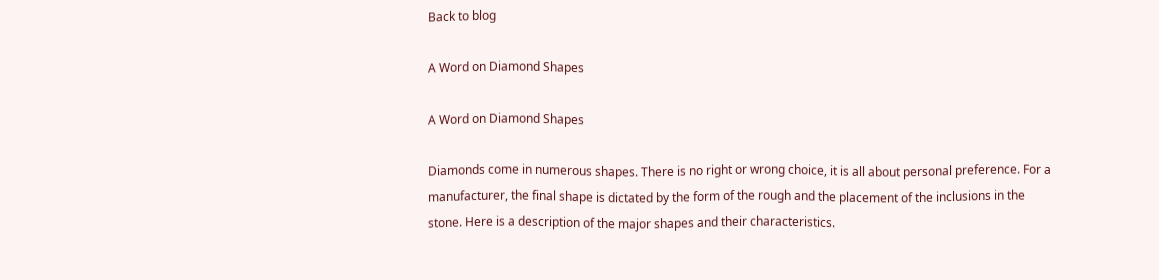Back to blog

A Word on Diamond Shapes

A Word on Diamond Shapes

Diamonds come in numerous shapes. There is no right or wrong choice, it is all about personal preference. For a manufacturer, the final shape is dictated by the form of the rough and the placement of the inclusions in the stone. Here is a description of the major shapes and their characteristics.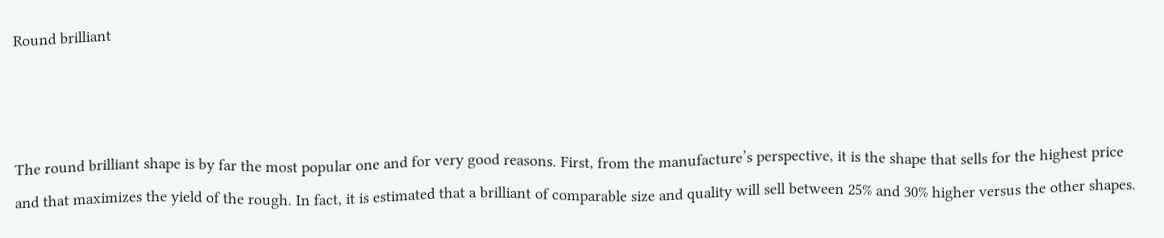Round brilliant



The round brilliant shape is by far the most popular one and for very good reasons. First, from the manufacture’s perspective, it is the shape that sells for the highest price and that maximizes the yield of the rough. In fact, it is estimated that a brilliant of comparable size and quality will sell between 25% and 30% higher versus the other shapes.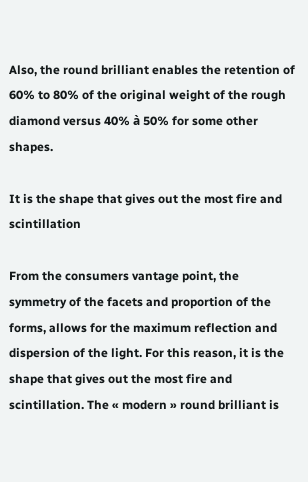Also, the round brilliant enables the retention of 60% to 80% of the original weight of the rough diamond versus 40% à 50% for some other shapes.

It is the shape that gives out the most fire and scintillation

From the consumers vantage point, the symmetry of the facets and proportion of the forms, allows for the maximum reflection and dispersion of the light. For this reason, it is the shape that gives out the most fire and scintillation. The « modern » round brilliant is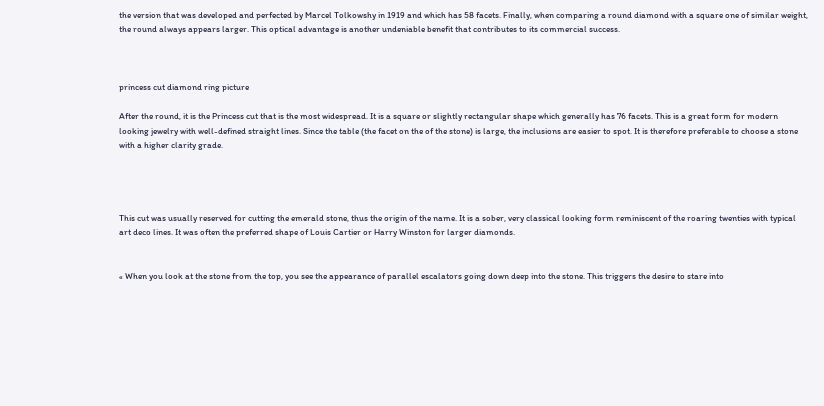the version that was developed and perfected by Marcel Tolkowshy in 1919 and which has 58 facets. Finally, when comparing a round diamond with a square one of similar weight, the round always appears larger. This optical advantage is another undeniable benefit that contributes to its commercial success.



princess cut diamond ring picture

After the round, it is the Princess cut that is the most widespread. It is a square or slightly rectangular shape which generally has 76 facets. This is a great form for modern looking jewelry with well-defined straight lines. Since the table (the facet on the of the stone) is large, the inclusions are easier to spot. It is therefore preferable to choose a stone with a higher clarity grade.




This cut was usually reserved for cutting the emerald stone, thus the origin of the name. It is a sober, very classical looking form reminiscent of the roaring twenties with typical art deco lines. It was often the preferred shape of Louis Cartier or Harry Winston for larger diamonds.


« When you look at the stone from the top, you see the appearance of parallel escalators going down deep into the stone. This triggers the desire to stare into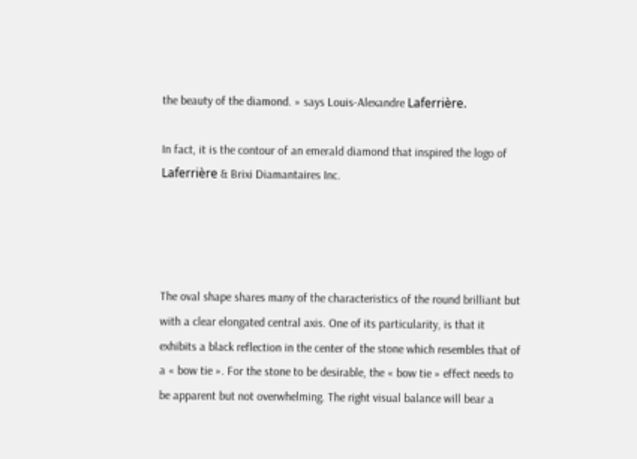the beauty of the diamond. » says Louis-Alexandre Laferrière.

In fact, it is the contour of an emerald diamond that inspired the logo of Laferrière & Brixi Diamantaires Inc.




The oval shape shares many of the characteristics of the round brilliant but with a clear elongated central axis. One of its particularity, is that it exhibits a black reflection in the center of the stone which resembles that of a « bow tie ». For the stone to be desirable, the « bow tie » effect needs to be apparent but not overwhelming. The right visual balance will bear a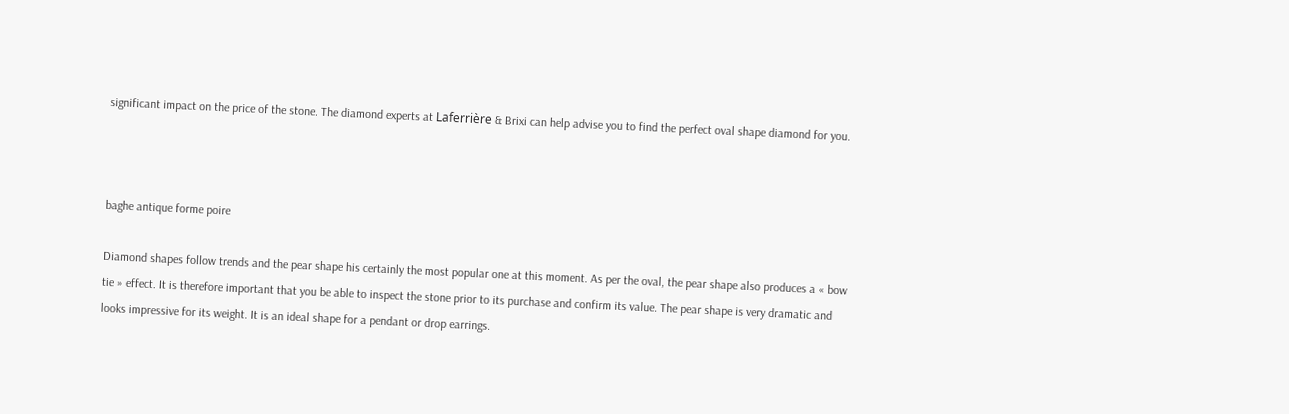significant impact on the price of the stone. The diamond experts at Laferrière & Brixi can help advise you to find the perfect oval shape diamond for you.



baghe antique forme poire

Diamond shapes follow trends and the pear shape his certainly the most popular one at this moment. As per the oval, the pear shape also produces a « bow tie » effect. It is therefore important that you be able to inspect the stone prior to its purchase and confirm its value. The pear shape is very dramatic and looks impressive for its weight. It is an ideal shape for a pendant or drop earrings.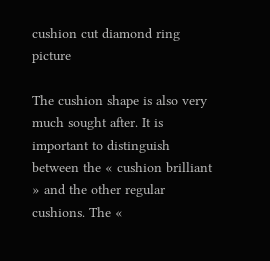cushion cut diamond ring picture

The cushion shape is also very much sought after. It is important to distinguish between the « cushion brilliant » and the other regular cushions. The «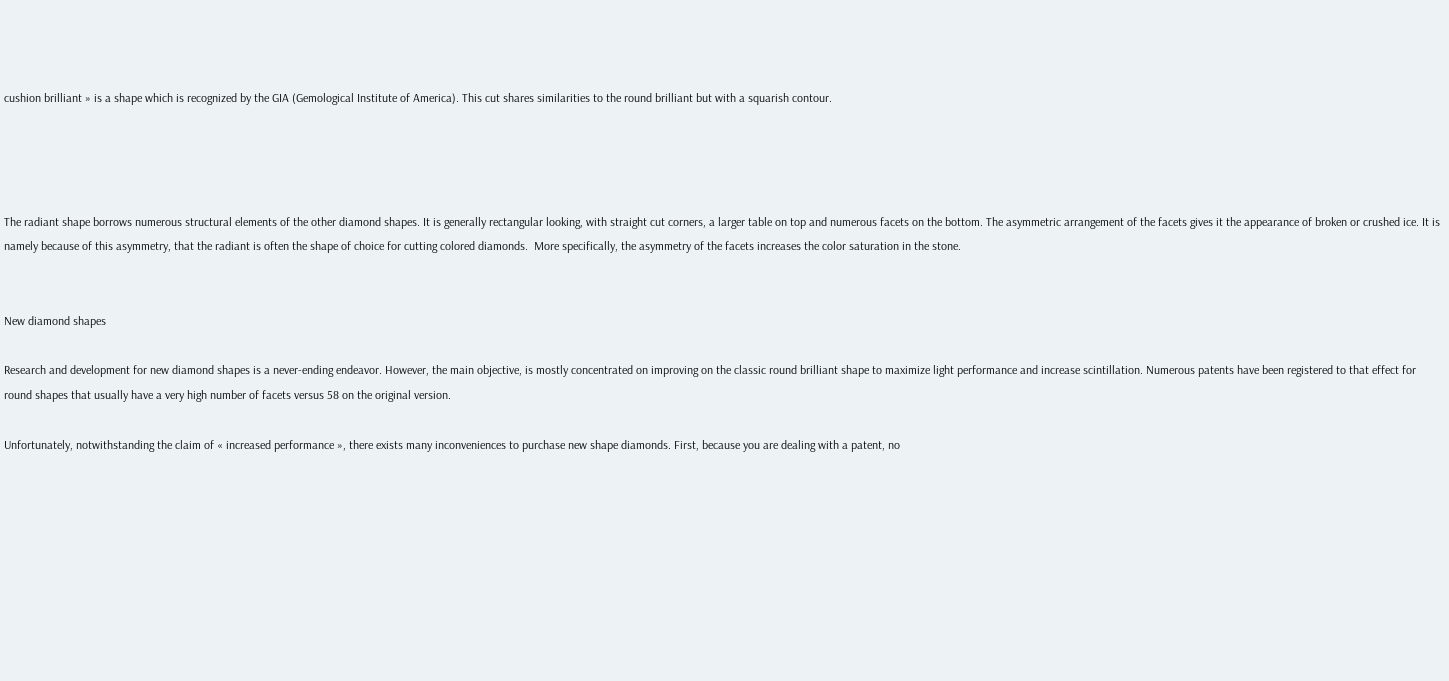cushion brilliant » is a shape which is recognized by the GIA (Gemological Institute of America). This cut shares similarities to the round brilliant but with a squarish contour.




The radiant shape borrows numerous structural elements of the other diamond shapes. It is generally rectangular looking, with straight cut corners, a larger table on top and numerous facets on the bottom. The asymmetric arrangement of the facets gives it the appearance of broken or crushed ice. It is namely because of this asymmetry, that the radiant is often the shape of choice for cutting colored diamonds.  More specifically, the asymmetry of the facets increases the color saturation in the stone.


New diamond shapes

Research and development for new diamond shapes is a never-ending endeavor. However, the main objective, is mostly concentrated on improving on the classic round brilliant shape to maximize light performance and increase scintillation. Numerous patents have been registered to that effect for round shapes that usually have a very high number of facets versus 58 on the original version.

Unfortunately, notwithstanding the claim of « increased performance », there exists many inconveniences to purchase new shape diamonds. First, because you are dealing with a patent, no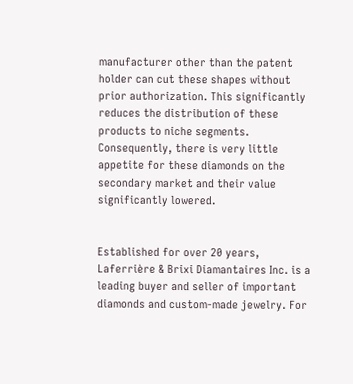manufacturer other than the patent holder can cut these shapes without prior authorization. This significantly reduces the distribution of these products to niche segments. Consequently, there is very little appetite for these diamonds on the secondary market and their value significantly lowered.


Established for over 20 years, Laferrière & Brixi Diamantaires Inc. is a leading buyer and seller of important diamonds and custom-made jewelry. For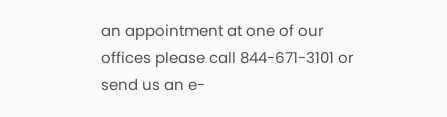an appointment at one of our offices please call 844-671-3101 or send us an e-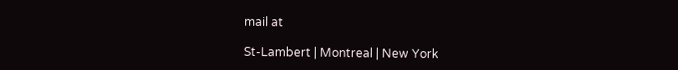mail at

St-Lambert | Montreal | New York